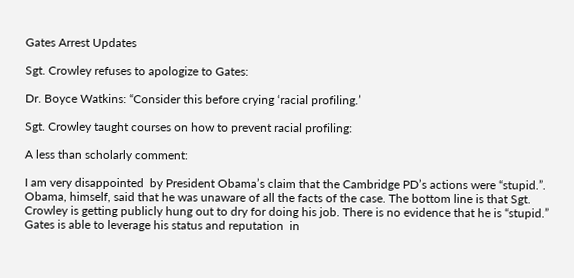Gates Arrest Updates

Sgt. Crowley refuses to apologize to Gates:

Dr. Boyce Watkins: “Consider this before crying ‘racial profiling.’

Sgt. Crowley taught courses on how to prevent racial profiling:

A less than scholarly comment:

I am very disappointed  by President Obama’s claim that the Cambridge PD’s actions were “stupid.”. Obama, himself, said that he was unaware of all the facts of the case. The bottom line is that Sgt. Crowley is getting publicly hung out to dry for doing his job. There is no evidence that he is “stupid.” Gates is able to leverage his status and reputation  in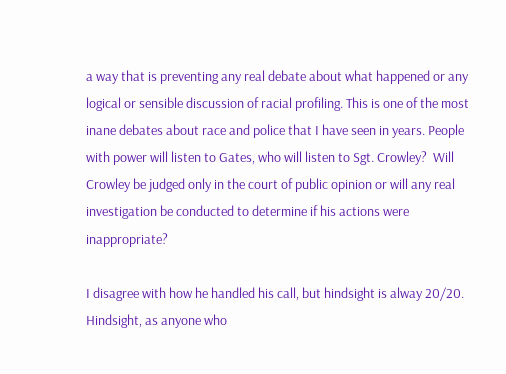a way that is preventing any real debate about what happened or any logical or sensible discussion of racial profiling. This is one of the most inane debates about race and police that I have seen in years. People with power will listen to Gates, who will listen to Sgt. Crowley?  Will Crowley be judged only in the court of public opinion or will any real investigation be conducted to determine if his actions were inappropriate?

I disagree with how he handled his call, but hindsight is alway 20/20. Hindsight, as anyone who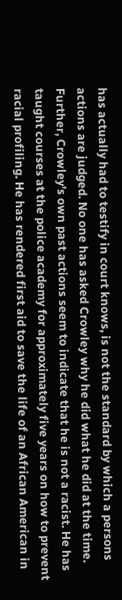has actually had to testify in court knows, is not the standard by which a persons actions are judged. No one has asked Crowley why he did what he did at the time. Further, Crowley’s own past actions seem to indicate that he is not a racist. He has taught courses at the police academy for approximately five years on how to prevent racial profiling. He has rendered first aid to save the life of an African American in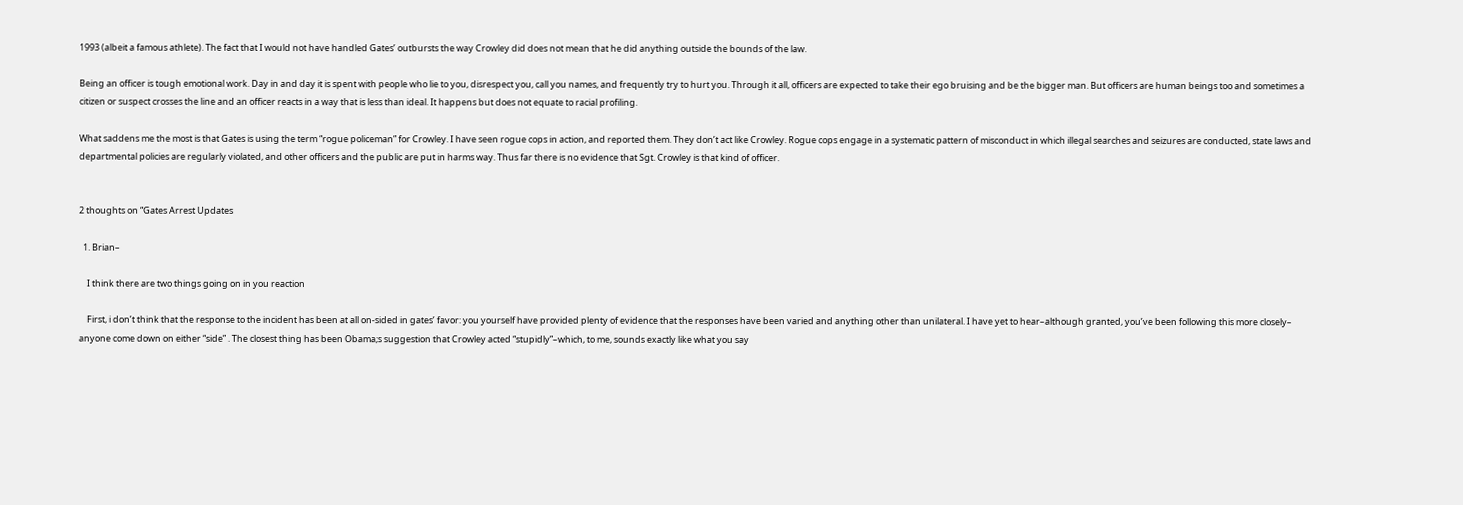1993 (albeit a famous athlete). The fact that I would not have handled Gates’ outbursts the way Crowley did does not mean that he did anything outside the bounds of the law.

Being an officer is tough emotional work. Day in and day it is spent with people who lie to you, disrespect you, call you names, and frequently try to hurt you. Through it all, officers are expected to take their ego bruising and be the bigger man. But officers are human beings too and sometimes a citizen or suspect crosses the line and an officer reacts in a way that is less than ideal. It happens but does not equate to racial profiling.

What saddens me the most is that Gates is using the term “rogue policeman” for Crowley. I have seen rogue cops in action, and reported them. They don’t act like Crowley. Rogue cops engage in a systematic pattern of misconduct in which illegal searches and seizures are conducted, state laws and departmental policies are regularly violated, and other officers and the public are put in harms way. Thus far there is no evidence that Sgt. Crowley is that kind of officer.


2 thoughts on “Gates Arrest Updates

  1. Brian–

    I think there are two things going on in you reaction

    First, i don’t think that the response to the incident has been at all on-sided in gates’ favor: you yourself have provided plenty of evidence that the responses have been varied and anything other than unilateral. I have yet to hear–although granted, you’ve been following this more closely– anyone come down on either “side” . The closest thing has been Obama;s suggestion that Crowley acted “stupidly”–which, to me, sounds exactly like what you say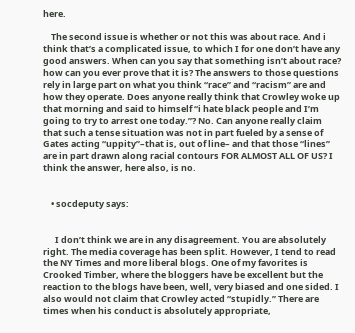here.

    The second issue is whether or not this was about race. And i think that’s a complicated issue, to which I for one don’t have any good answers. When can you say that something isn’t about race? how can you ever prove that it is? The answers to those questions rely in large part on what you think “race” and “racism” are and how they operate. Does anyone really think that Crowley woke up that morning and said to himself “i hate black people and I’m going to try to arrest one today.”? No. Can anyone really claim that such a tense situation was not in part fueled by a sense of Gates acting “uppity”–that is, out of line– and that those “lines” are in part drawn along racial contours FOR ALMOST ALL OF US? I think the answer, here also, is no.


    • socdeputy says:


      I don’t think we are in any disagreement. You are absolutely right. The media coverage has been split. However, I tend to read the NY Times and more liberal blogs. One of my favorites is Crooked Timber, where the bloggers have be excellent but the reaction to the blogs have been, well, very biased and one sided. I also would not claim that Crowley acted “stupidly.” There are times when his conduct is absolutely appropriate,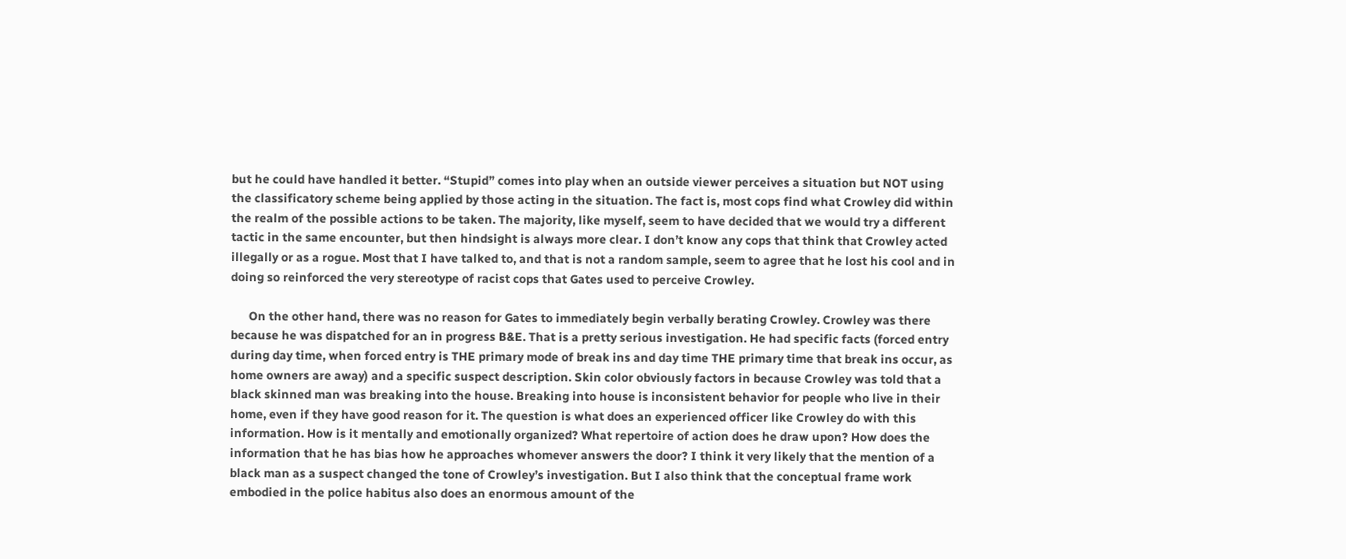but he could have handled it better. “Stupid” comes into play when an outside viewer perceives a situation but NOT using the classificatory scheme being applied by those acting in the situation. The fact is, most cops find what Crowley did within the realm of the possible actions to be taken. The majority, like myself, seem to have decided that we would try a different tactic in the same encounter, but then hindsight is always more clear. I don’t know any cops that think that Crowley acted illegally or as a rogue. Most that I have talked to, and that is not a random sample, seem to agree that he lost his cool and in doing so reinforced the very stereotype of racist cops that Gates used to perceive Crowley.

      On the other hand, there was no reason for Gates to immediately begin verbally berating Crowley. Crowley was there because he was dispatched for an in progress B&E. That is a pretty serious investigation. He had specific facts (forced entry during day time, when forced entry is THE primary mode of break ins and day time THE primary time that break ins occur, as home owners are away) and a specific suspect description. Skin color obviously factors in because Crowley was told that a black skinned man was breaking into the house. Breaking into house is inconsistent behavior for people who live in their home, even if they have good reason for it. The question is what does an experienced officer like Crowley do with this information. How is it mentally and emotionally organized? What repertoire of action does he draw upon? How does the information that he has bias how he approaches whomever answers the door? I think it very likely that the mention of a black man as a suspect changed the tone of Crowley’s investigation. But I also think that the conceptual frame work embodied in the police habitus also does an enormous amount of the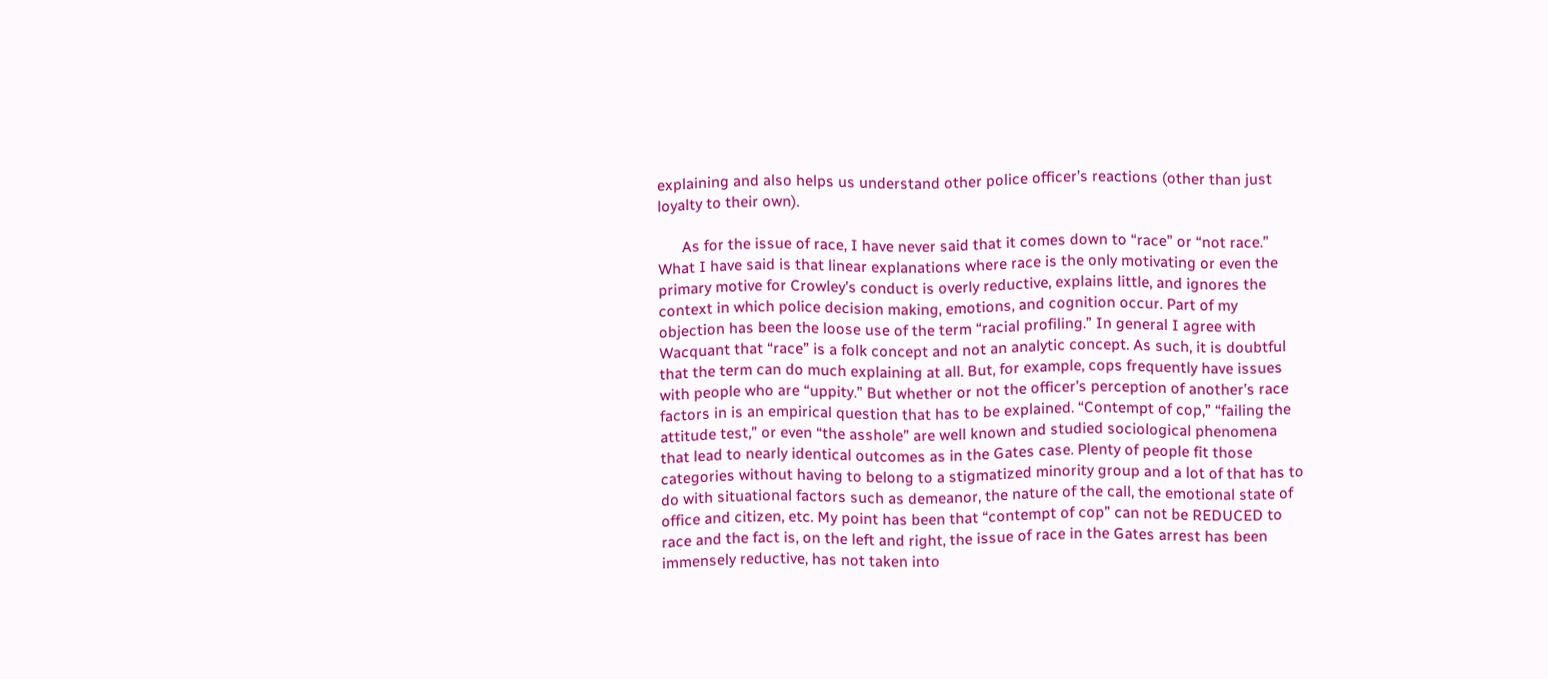explaining and also helps us understand other police officer’s reactions (other than just loyalty to their own).

      As for the issue of race, I have never said that it comes down to “race” or “not race.” What I have said is that linear explanations where race is the only motivating or even the primary motive for Crowley’s conduct is overly reductive, explains little, and ignores the context in which police decision making, emotions, and cognition occur. Part of my objection has been the loose use of the term “racial profiling.” In general I agree with Wacquant that “race” is a folk concept and not an analytic concept. As such, it is doubtful that the term can do much explaining at all. But, for example, cops frequently have issues with people who are “uppity.” But whether or not the officer’s perception of another’s race factors in is an empirical question that has to be explained. “Contempt of cop,” “failing the attitude test,” or even “the asshole” are well known and studied sociological phenomena that lead to nearly identical outcomes as in the Gates case. Plenty of people fit those categories without having to belong to a stigmatized minority group and a lot of that has to do with situational factors such as demeanor, the nature of the call, the emotional state of office and citizen, etc. My point has been that “contempt of cop” can not be REDUCED to race and the fact is, on the left and right, the issue of race in the Gates arrest has been immensely reductive, has not taken into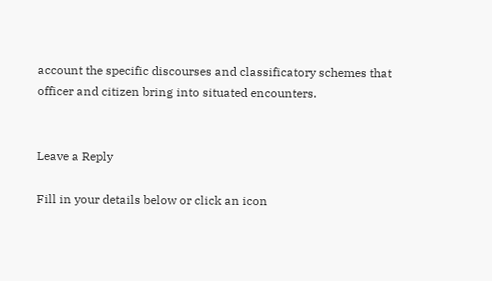account the specific discourses and classificatory schemes that officer and citizen bring into situated encounters.


Leave a Reply

Fill in your details below or click an icon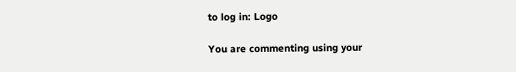to log in: Logo

You are commenting using your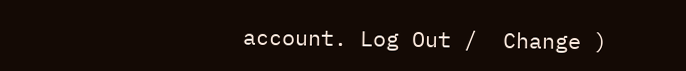account. Log Out /  Change )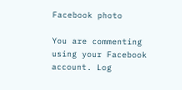Facebook photo

You are commenting using your Facebook account. Log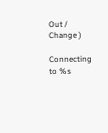Out /  Change )

Connecting to %s